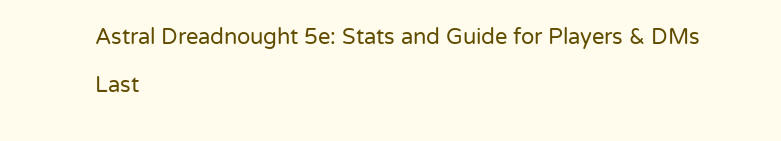Astral Dreadnought 5e: Stats and Guide for Players & DMs

Last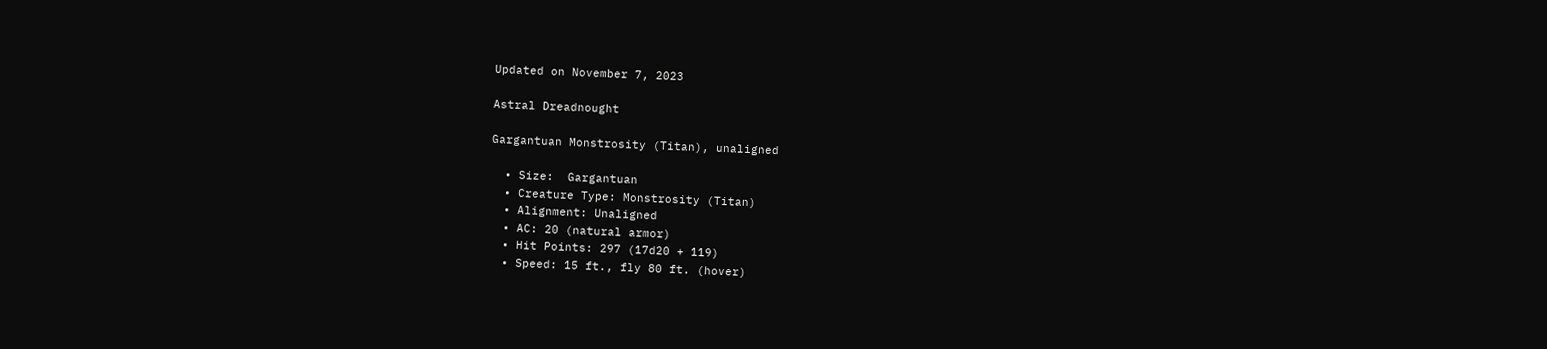Updated on November 7, 2023

Astral Dreadnought

Gargantuan Monstrosity (Titan), unaligned

  • Size:  Gargantuan
  • Creature Type: Monstrosity (Titan)
  • Alignment: Unaligned
  • AC: 20 (natural armor)
  • Hit Points: 297 (17d20 + 119)
  • Speed: 15 ft., fly 80 ft. (hover)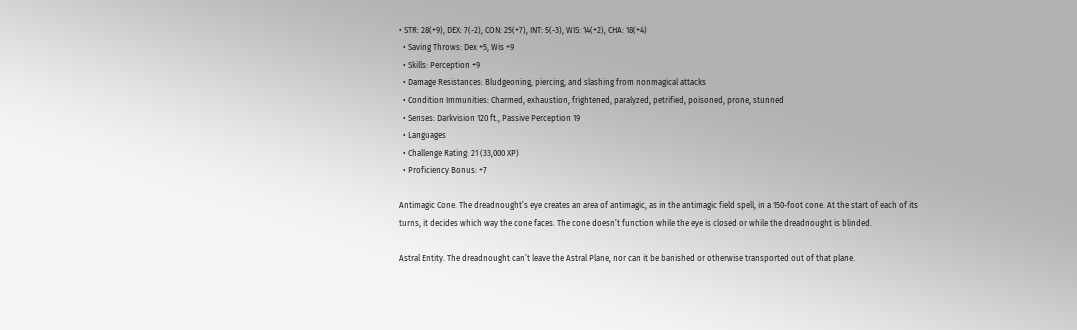• STR: 28(+9), DEX: 7(-2), CON: 25(+7), INT: 5(-3), WIS: 14(+2), CHA: 18(+4)
  • Saving Throws: Dex +5, Wis +9
  • Skills: Perception +9
  • Damage Resistances: Bludgeoning, piercing, and slashing from nonmagical attacks
  • Condition Immunities: Charmed, exhaustion, frightened, paralyzed, petrified, poisoned, prone, stunned
  • Senses: Darkvision 120 ft., Passive Perception 19
  • Languages
  • Challenge Rating: 21 (33,000 XP)
  • Proficiency Bonus: +7

Antimagic Cone. The dreadnought’s eye creates an area of antimagic, as in the antimagic field spell, in a 150-foot cone. At the start of each of its turns, it decides which way the cone faces. The cone doesn’t function while the eye is closed or while the dreadnought is blinded.

Astral Entity. The dreadnought can’t leave the Astral Plane, nor can it be banished or otherwise transported out of that plane.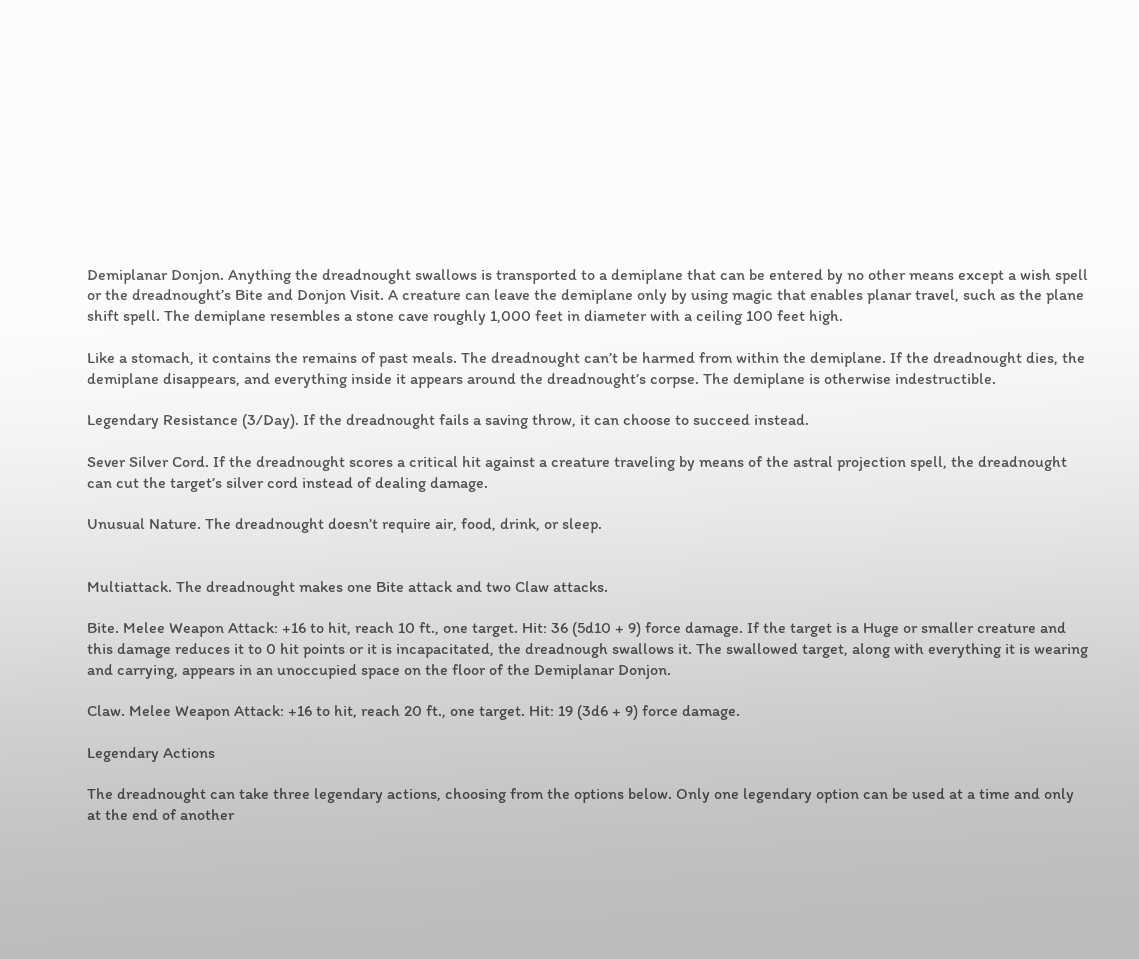Demiplanar Donjon. Anything the dreadnought swallows is transported to a demiplane that can be entered by no other means except a wish spell or the dreadnought’s Bite and Donjon Visit. A creature can leave the demiplane only by using magic that enables planar travel, such as the plane shift spell. The demiplane resembles a stone cave roughly 1,000 feet in diameter with a ceiling 100 feet high.

Like a stomach, it contains the remains of past meals. The dreadnought can’t be harmed from within the demiplane. If the dreadnought dies, the demiplane disappears, and everything inside it appears around the dreadnought’s corpse. The demiplane is otherwise indestructible.

Legendary Resistance (3/Day). If the dreadnought fails a saving throw, it can choose to succeed instead.

Sever Silver Cord. If the dreadnought scores a critical hit against a creature traveling by means of the astral projection spell, the dreadnought can cut the target’s silver cord instead of dealing damage.

Unusual Nature. The dreadnought doesn’t require air, food, drink, or sleep.


Multiattack. The dreadnought makes one Bite attack and two Claw attacks.

Bite. Melee Weapon Attack: +16 to hit, reach 10 ft., one target. Hit: 36 (5d10 + 9) force damage. If the target is a Huge or smaller creature and this damage reduces it to 0 hit points or it is incapacitated, the dreadnough swallows it. The swallowed target, along with everything it is wearing and carrying, appears in an unoccupied space on the floor of the Demiplanar Donjon.

Claw. Melee Weapon Attack: +16 to hit, reach 20 ft., one target. Hit: 19 (3d6 + 9) force damage.

Legendary Actions

The dreadnought can take three legendary actions, choosing from the options below. Only one legendary option can be used at a time and only at the end of another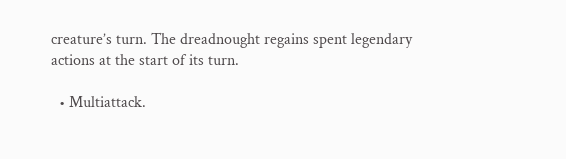creature’s turn. The dreadnought regains spent legendary actions at the start of its turn.

  • Multiattack.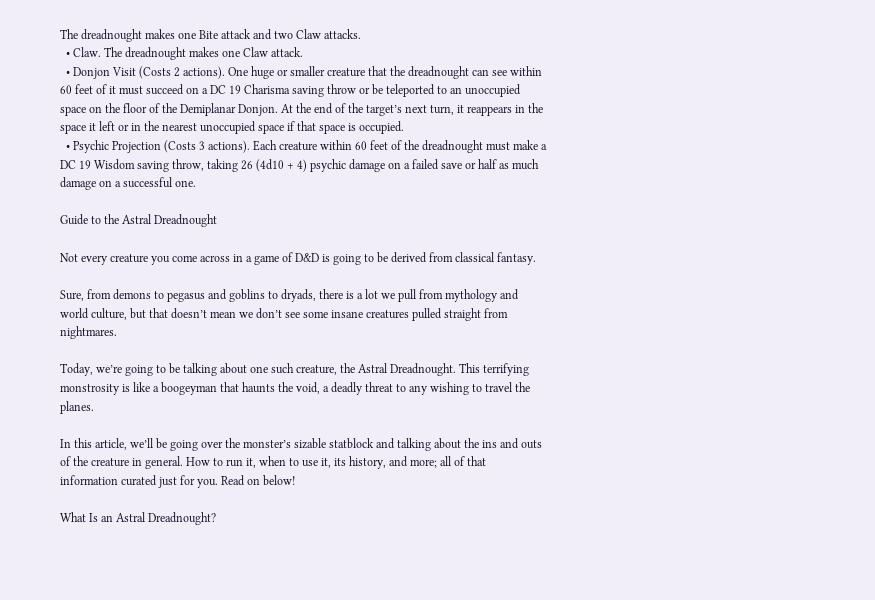The dreadnought makes one Bite attack and two Claw attacks.
  • Claw. The dreadnought makes one Claw attack.
  • Donjon Visit (Costs 2 actions). One huge or smaller creature that the dreadnought can see within 60 feet of it must succeed on a DC 19 Charisma saving throw or be teleported to an unoccupied space on the floor of the Demiplanar Donjon. At the end of the target’s next turn, it reappears in the space it left or in the nearest unoccupied space if that space is occupied.
  • Psychic Projection (Costs 3 actions). Each creature within 60 feet of the dreadnought must make a DC 19 Wisdom saving throw, taking 26 (4d10 + 4) psychic damage on a failed save or half as much damage on a successful one.

Guide to the Astral Dreadnought

Not every creature you come across in a game of D&D is going to be derived from classical fantasy.

Sure, from demons to pegasus and goblins to dryads, there is a lot we pull from mythology and world culture, but that doesn’t mean we don’t see some insane creatures pulled straight from nightmares.

Today, we’re going to be talking about one such creature, the Astral Dreadnought. This terrifying monstrosity is like a boogeyman that haunts the void, a deadly threat to any wishing to travel the planes.

In this article, we’ll be going over the monster’s sizable statblock and talking about the ins and outs of the creature in general. How to run it, when to use it, its history, and more; all of that information curated just for you. Read on below!

What Is an Astral Dreadnought?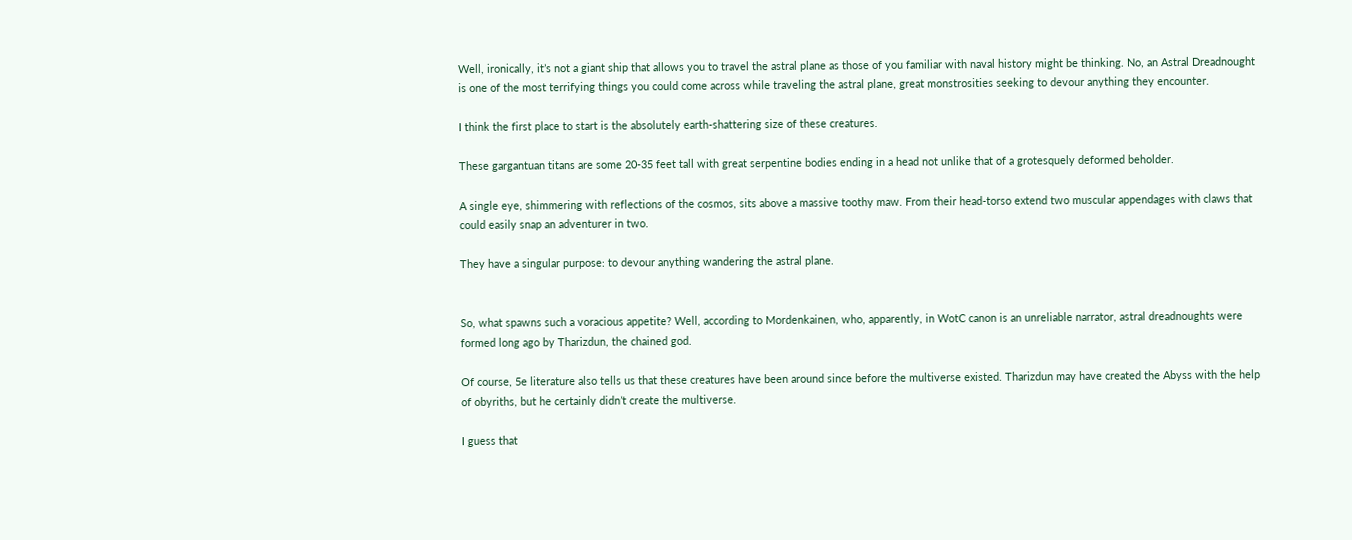Well, ironically, it’s not a giant ship that allows you to travel the astral plane as those of you familiar with naval history might be thinking. No, an Astral Dreadnought is one of the most terrifying things you could come across while traveling the astral plane, great monstrosities seeking to devour anything they encounter.

I think the first place to start is the absolutely earth-shattering size of these creatures.

These gargantuan titans are some 20-35 feet tall with great serpentine bodies ending in a head not unlike that of a grotesquely deformed beholder.

A single eye, shimmering with reflections of the cosmos, sits above a massive toothy maw. From their head-torso extend two muscular appendages with claws that could easily snap an adventurer in two.

They have a singular purpose: to devour anything wandering the astral plane.


So, what spawns such a voracious appetite? Well, according to Mordenkainen, who, apparently, in WotC canon is an unreliable narrator, astral dreadnoughts were formed long ago by Tharizdun, the chained god.

Of course, 5e literature also tells us that these creatures have been around since before the multiverse existed. Tharizdun may have created the Abyss with the help of obyriths, but he certainly didn’t create the multiverse.

I guess that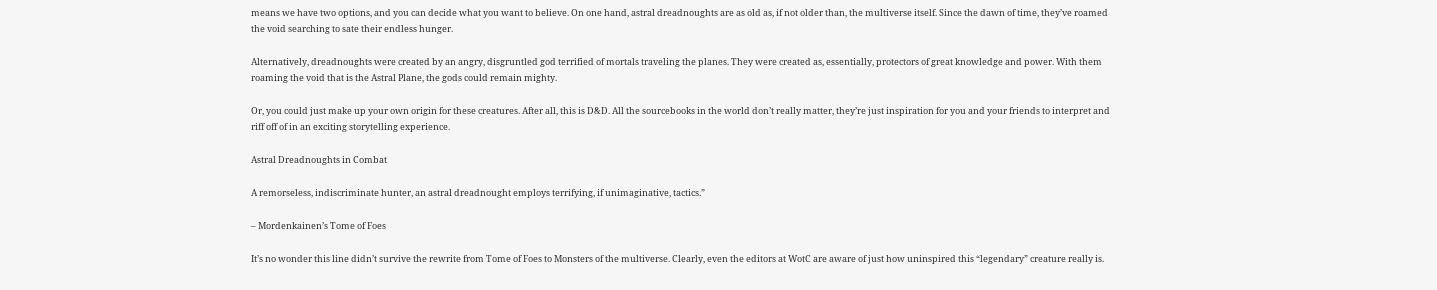means we have two options, and you can decide what you want to believe. On one hand, astral dreadnoughts are as old as, if not older than, the multiverse itself. Since the dawn of time, they’ve roamed the void searching to sate their endless hunger.

Alternatively, dreadnoughts were created by an angry, disgruntled god terrified of mortals traveling the planes. They were created as, essentially, protectors of great knowledge and power. With them roaming the void that is the Astral Plane, the gods could remain mighty.

Or, you could just make up your own origin for these creatures. After all, this is D&D. All the sourcebooks in the world don’t really matter, they’re just inspiration for you and your friends to interpret and riff off of in an exciting storytelling experience.

Astral Dreadnoughts in Combat

A remorseless, indiscriminate hunter, an astral dreadnought employs terrifying, if unimaginative, tactics.”

– Mordenkainen’s Tome of Foes

It’s no wonder this line didn’t survive the rewrite from Tome of Foes to Monsters of the multiverse. Clearly, even the editors at WotC are aware of just how uninspired this “legendary” creature really is.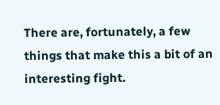There are, fortunately, a few things that make this a bit of an interesting fight.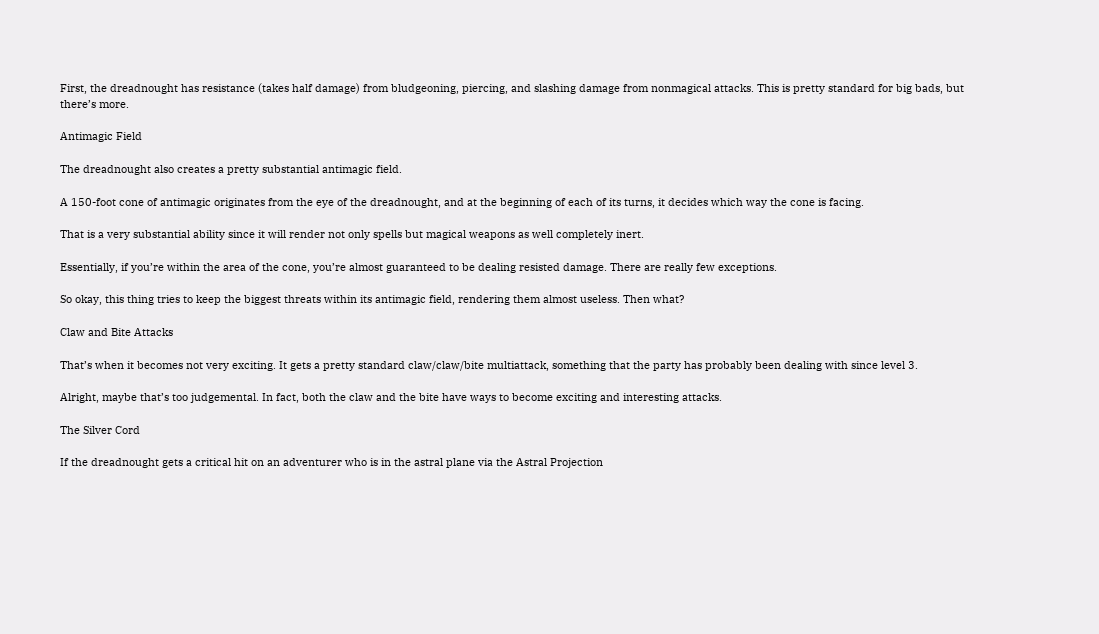First, the dreadnought has resistance (takes half damage) from bludgeoning, piercing, and slashing damage from nonmagical attacks. This is pretty standard for big bads, but there’s more.

Antimagic Field

The dreadnought also creates a pretty substantial antimagic field.

A 150-foot cone of antimagic originates from the eye of the dreadnought, and at the beginning of each of its turns, it decides which way the cone is facing.

That is a very substantial ability since it will render not only spells but magical weapons as well completely inert.

Essentially, if you’re within the area of the cone, you’re almost guaranteed to be dealing resisted damage. There are really few exceptions.

So okay, this thing tries to keep the biggest threats within its antimagic field, rendering them almost useless. Then what?

Claw and Bite Attacks

That’s when it becomes not very exciting. It gets a pretty standard claw/claw/bite multiattack, something that the party has probably been dealing with since level 3.

Alright, maybe that’s too judgemental. In fact, both the claw and the bite have ways to become exciting and interesting attacks.

The Silver Cord

If the dreadnought gets a critical hit on an adventurer who is in the astral plane via the Astral Projection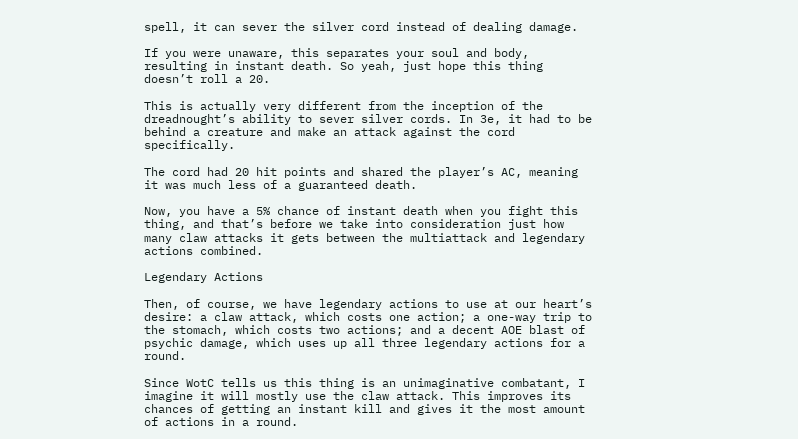spell, it can sever the silver cord instead of dealing damage.

If you were unaware, this separates your soul and body, resulting in instant death. So yeah, just hope this thing doesn’t roll a 20.

This is actually very different from the inception of the dreadnought’s ability to sever silver cords. In 3e, it had to be behind a creature and make an attack against the cord specifically.

The cord had 20 hit points and shared the player’s AC, meaning it was much less of a guaranteed death.

Now, you have a 5% chance of instant death when you fight this thing, and that’s before we take into consideration just how many claw attacks it gets between the multiattack and legendary actions combined.

Legendary Actions

Then, of course, we have legendary actions to use at our heart’s desire: a claw attack, which costs one action; a one-way trip to the stomach, which costs two actions; and a decent AOE blast of psychic damage, which uses up all three legendary actions for a round.

Since WotC tells us this thing is an unimaginative combatant, I imagine it will mostly use the claw attack. This improves its chances of getting an instant kill and gives it the most amount of actions in a round.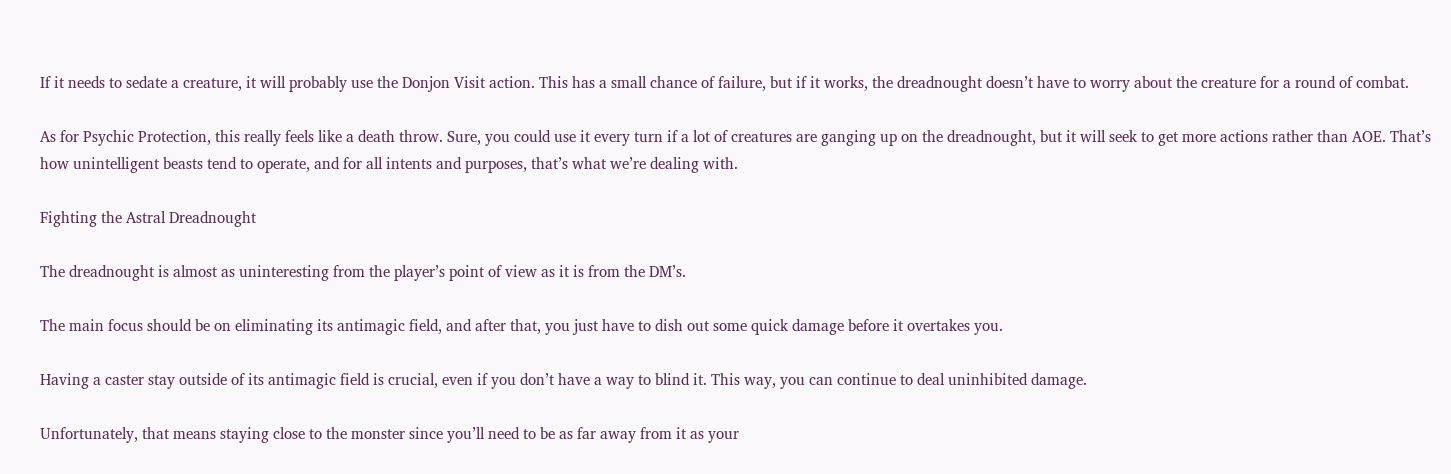If it needs to sedate a creature, it will probably use the Donjon Visit action. This has a small chance of failure, but if it works, the dreadnought doesn’t have to worry about the creature for a round of combat.

As for Psychic Protection, this really feels like a death throw. Sure, you could use it every turn if a lot of creatures are ganging up on the dreadnought, but it will seek to get more actions rather than AOE. That’s how unintelligent beasts tend to operate, and for all intents and purposes, that’s what we’re dealing with.

Fighting the Astral Dreadnought

The dreadnought is almost as uninteresting from the player’s point of view as it is from the DM’s.

The main focus should be on eliminating its antimagic field, and after that, you just have to dish out some quick damage before it overtakes you.

Having a caster stay outside of its antimagic field is crucial, even if you don’t have a way to blind it. This way, you can continue to deal uninhibited damage.

Unfortunately, that means staying close to the monster since you’ll need to be as far away from it as your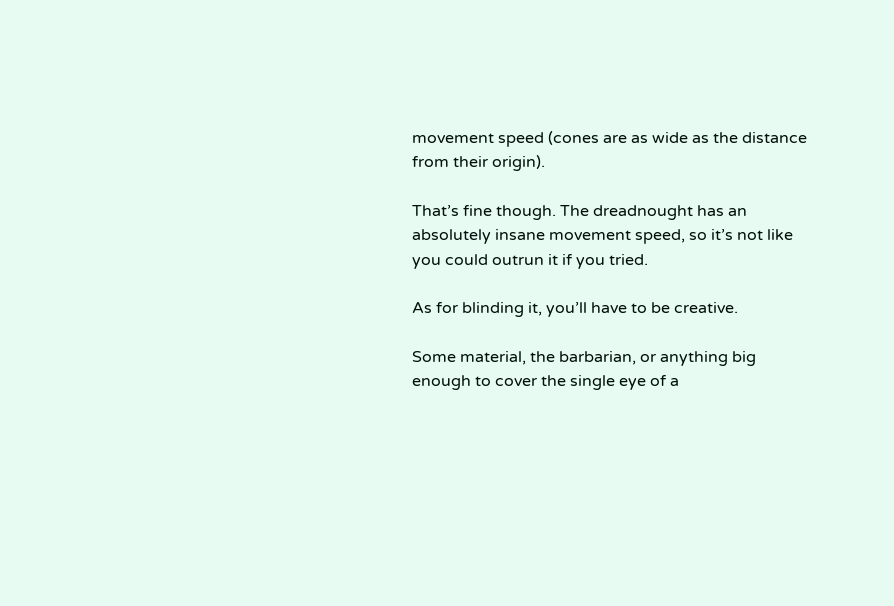movement speed (cones are as wide as the distance from their origin).

That’s fine though. The dreadnought has an absolutely insane movement speed, so it’s not like you could outrun it if you tried.

As for blinding it, you’ll have to be creative.

Some material, the barbarian, or anything big enough to cover the single eye of a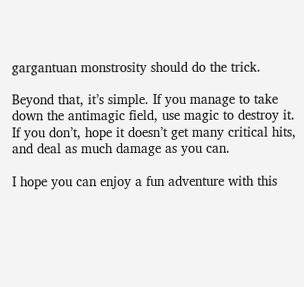gargantuan monstrosity should do the trick.

Beyond that, it’s simple. If you manage to take down the antimagic field, use magic to destroy it. If you don’t, hope it doesn’t get many critical hits, and deal as much damage as you can.

I hope you can enjoy a fun adventure with this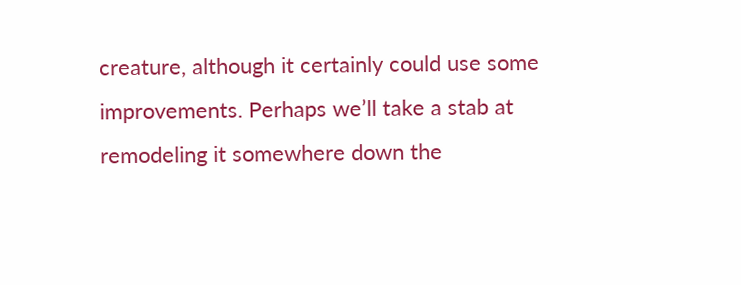creature, although it certainly could use some improvements. Perhaps we’ll take a stab at remodeling it somewhere down the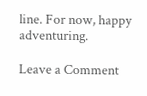line. For now, happy adventuring.

Leave a Comment